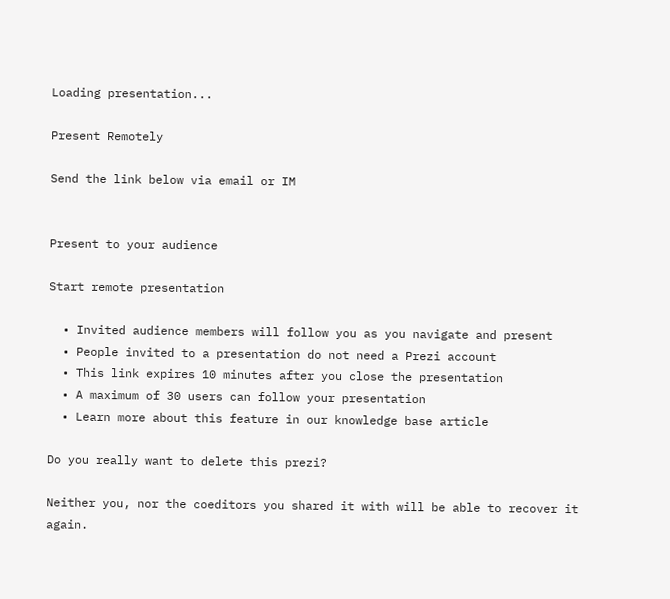Loading presentation...

Present Remotely

Send the link below via email or IM


Present to your audience

Start remote presentation

  • Invited audience members will follow you as you navigate and present
  • People invited to a presentation do not need a Prezi account
  • This link expires 10 minutes after you close the presentation
  • A maximum of 30 users can follow your presentation
  • Learn more about this feature in our knowledge base article

Do you really want to delete this prezi?

Neither you, nor the coeditors you shared it with will be able to recover it again.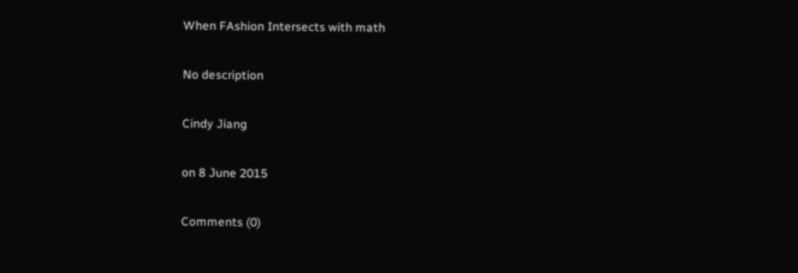When FAshion Intersects with math

No description

Cindy Jiang

on 8 June 2015

Comments (0)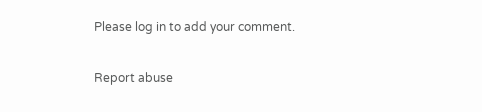Please log in to add your comment.

Report abuse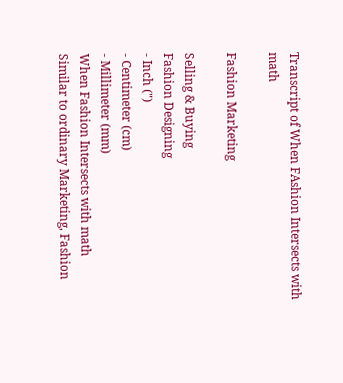Transcript of When FAshion Intersects with math

Fashion Marketing

Selling & Buying
Fashion Designing
- Inch (")
- Centimeter (cm)
- Millimeter (mm)
When Fashion Intersects with math
Similar to ordinary Marketing, Fashion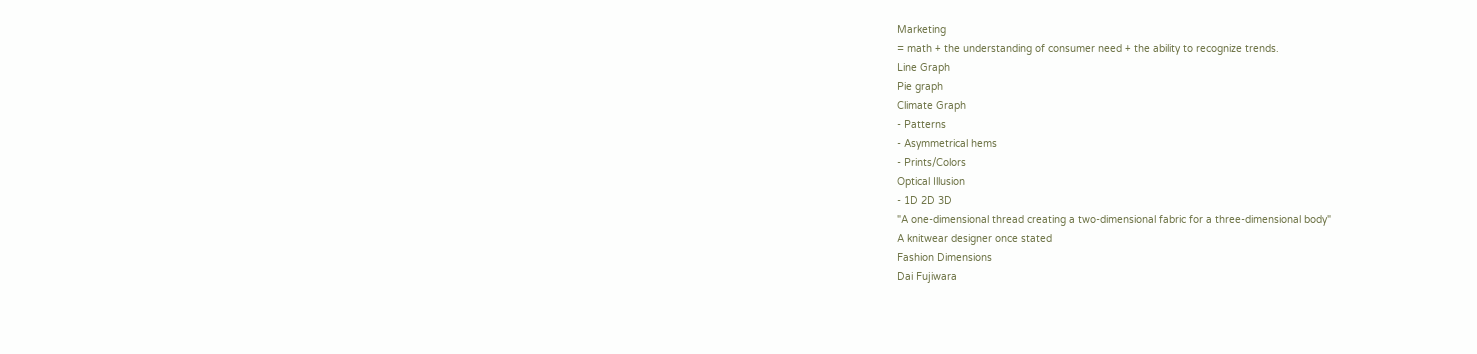Marketing
= math + the understanding of consumer need + the ability to recognize trends.
Line Graph
Pie graph
Climate Graph
- Patterns
- Asymmetrical hems
- Prints/Colors
Optical Illusion
- 1D 2D 3D
"A one-dimensional thread creating a two-dimensional fabric for a three-dimensional body"
A knitwear designer once stated
Fashion Dimensions
Dai Fujiwara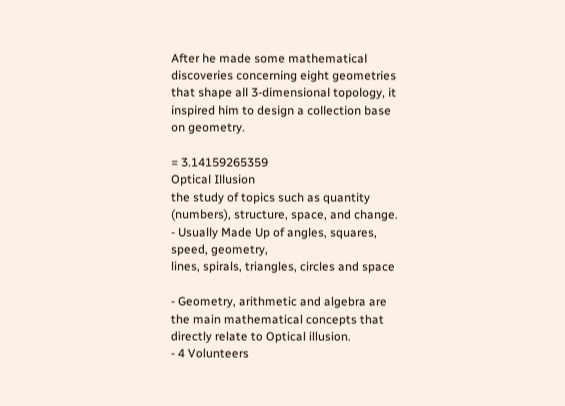After he made some mathematical discoveries concerning eight geometries that shape all 3-dimensional topology, it inspired him to design a collection base on geometry.

= 3.14159265359
Optical Illusion
the study of topics such as quantity (numbers), structure, space, and change.
- Usually Made Up of angles, squares, speed, geometry,
lines, spirals, triangles, circles and space

- Geometry, arithmetic and algebra are the main mathematical concepts that directly relate to Optical illusion.
- 4 Volunteers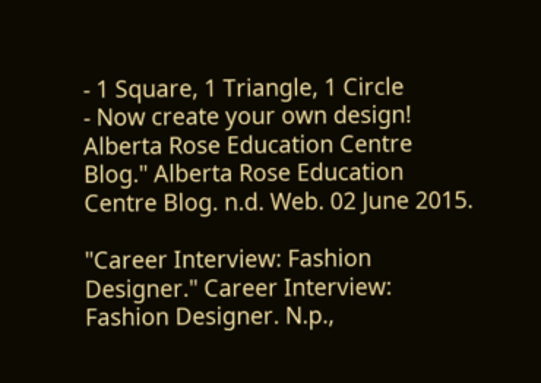- 1 Square, 1 Triangle, 1 Circle
- Now create your own design!
Alberta Rose Education Centre Blog." Alberta Rose Education Centre Blog. n.d. Web. 02 June 2015.

"Career Interview: Fashion Designer." Career Interview: Fashion Designer. N.p.,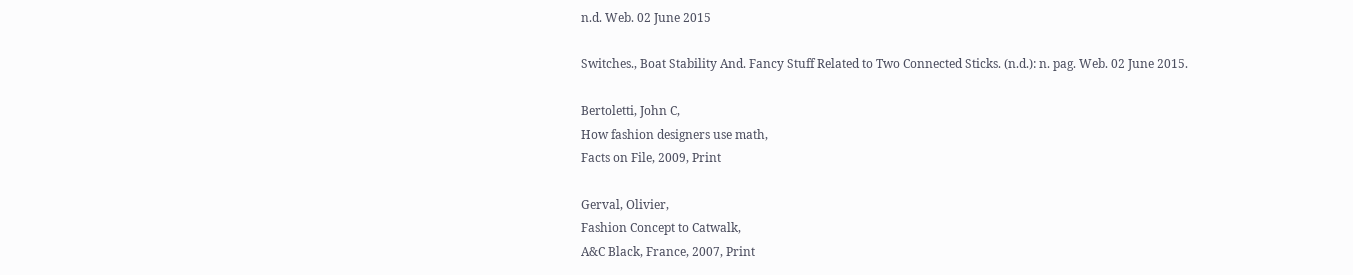n.d. Web. 02 June 2015

Switches., Boat Stability And. Fancy Stuff Related to Two Connected Sticks. (n.d.): n. pag. Web. 02 June 2015.

Bertoletti, John C,
How fashion designers use math,
Facts on File, 2009, Print

Gerval, Olivier,
Fashion Concept to Catwalk,
A&C Black, France, 2007, Print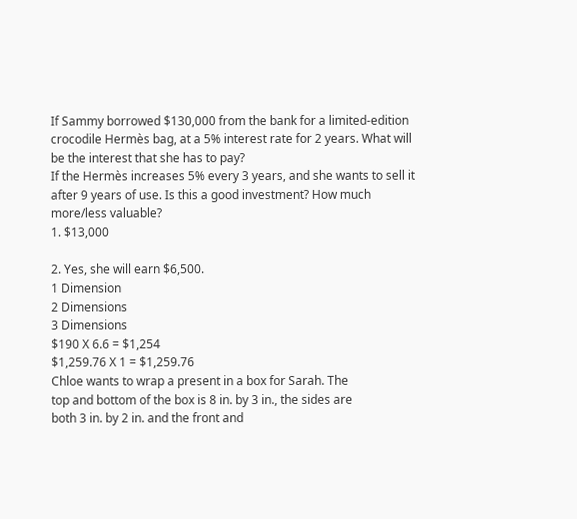If Sammy borrowed $130,000 from the bank for a limited-edition crocodile Hermès bag, at a 5% interest rate for 2 years. What will be the interest that she has to pay?
If the Hermès increases 5% every 3 years, and she wants to sell it after 9 years of use. Is this a good investment? How much more/less valuable?
1. $13,000

2. Yes, she will earn $6,500.
1 Dimension
2 Dimensions
3 Dimensions
$190 X 6.6 = $1,254
$1,259.76 X 1 = $1,259.76
Chloe wants to wrap a present in a box for Sarah. The
top and bottom of the box is 8 in. by 3 in., the sides are
both 3 in. by 2 in. and the front and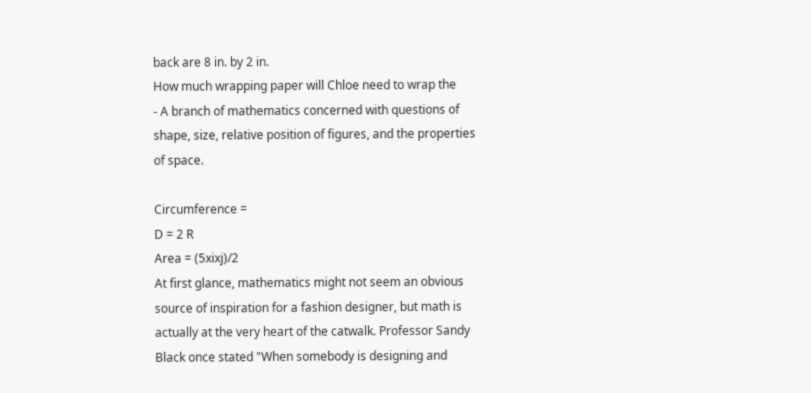back are 8 in. by 2 in.
How much wrapping paper will Chloe need to wrap the
- A branch of mathematics concerned with questions of shape, size, relative position of figures, and the properties of space.

Circumference =
D = 2 R
Area = (5xixj)/2
At first glance, mathematics might not seem an obvious source of inspiration for a fashion designer, but math is actually at the very heart of the catwalk. Professor Sandy Black once stated "When somebody is designing and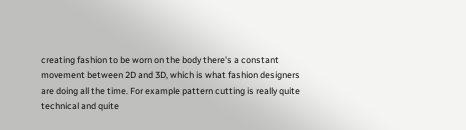creating fashion to be worn on the body there's a constant movement between 2D and 3D, which is what fashion designers are doing all the time. For example pattern cutting is really quite technical and quite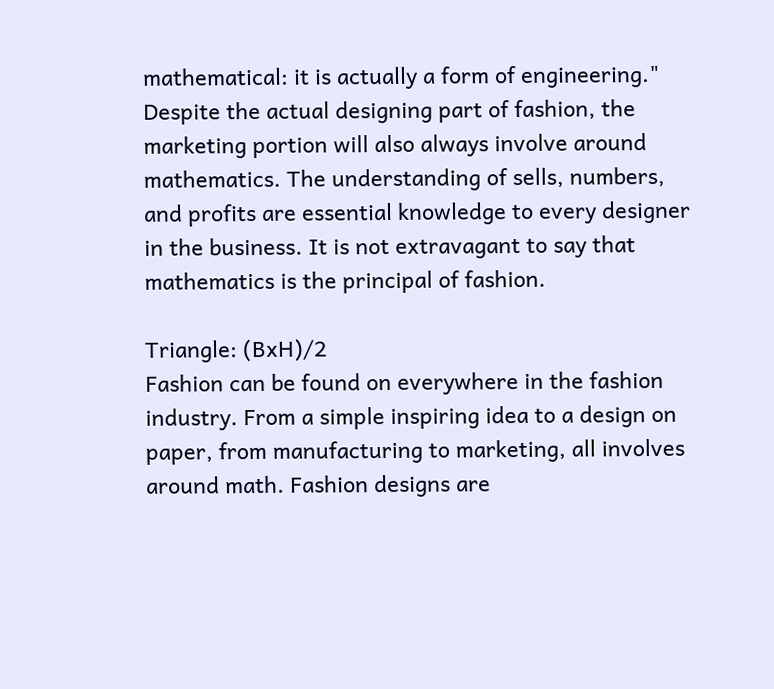mathematical: it is actually a form of engineering."
Despite the actual designing part of fashion, the marketing portion will also always involve around mathematics. The understanding of sells, numbers, and profits are essential knowledge to every designer in the business. It is not extravagant to say that mathematics is the principal of fashion.

Triangle: (BxH)/2
Fashion can be found on everywhere in the fashion industry. From a simple inspiring idea to a design on paper, from manufacturing to marketing, all involves around math. Fashion designs are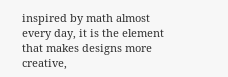inspired by math almost every day, it is the element that makes designs more creative,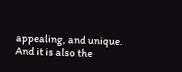appealing, and unique. And it is also the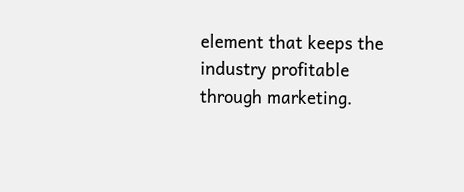element that keeps the industry profitable through marketing.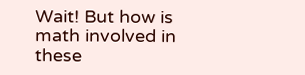Wait! But how is math involved in these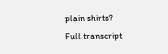plain shirts?
Full transcript